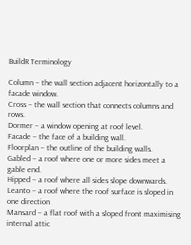BuildR Terminology

Column – the wall section adjacent horizontally to a facade window.
Cross – the wall section that connects columns and rows.
Dormer – a window opening at roof level.
Facade – the face of a building wall.
Floorplan – the outline of the building walls.
Gabled – a roof where one or more sides meet a gable end.
Hipped – a roof where all sides slope downwards.
Leanto – a roof where the roof surface is sloped in one direction
Mansard – a flat roof with a sloped front maximising internal attic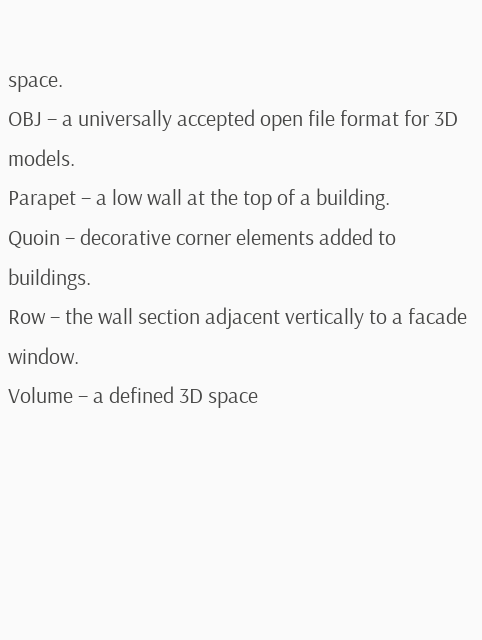space.
OBJ – a universally accepted open file format for 3D models.
Parapet – a low wall at the top of a building.
Quoin – decorative corner elements added to buildings.
Row – the wall section adjacent vertically to a facade window.
Volume – a defined 3D space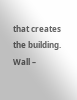that creates the building.
Wall –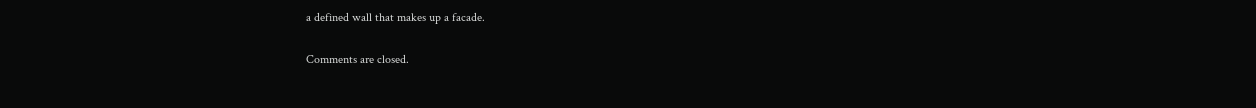a defined wall that makes up a facade.

Comments are closed.